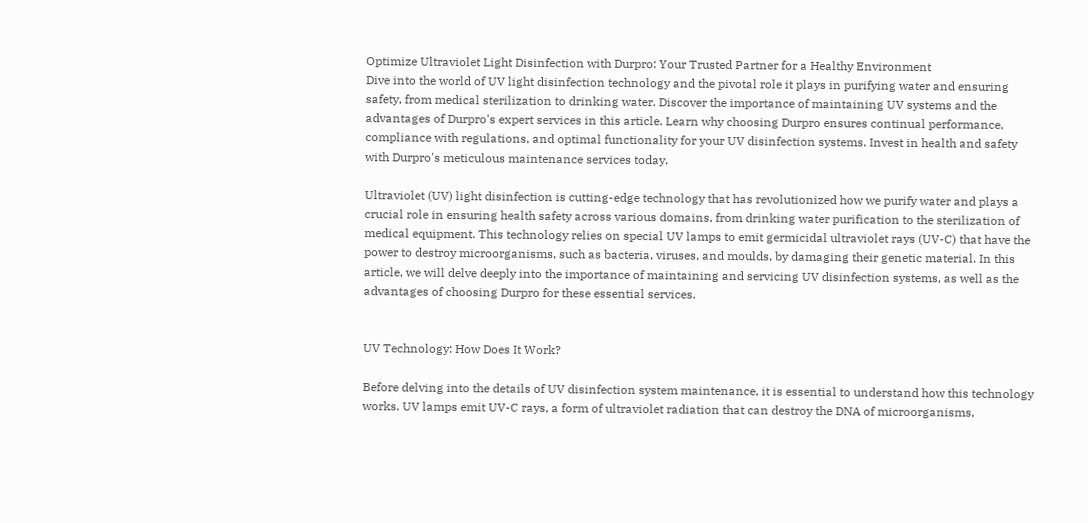Optimize Ultraviolet Light Disinfection with Durpro: Your Trusted Partner for a Healthy Environment
Dive into the world of UV light disinfection technology and the pivotal role it plays in purifying water and ensuring safety, from medical sterilization to drinking water. Discover the importance of maintaining UV systems and the advantages of Durpro's expert services in this article. Learn why choosing Durpro ensures continual performance, compliance with regulations, and optimal functionality for your UV disinfection systems. Invest in health and safety with Durpro's meticulous maintenance services today.

Ultraviolet (UV) light disinfection is cutting-edge technology that has revolutionized how we purify water and plays a crucial role in ensuring health safety across various domains, from drinking water purification to the sterilization of medical equipment. This technology relies on special UV lamps to emit germicidal ultraviolet rays (UV-C) that have the power to destroy microorganisms, such as bacteria, viruses, and moulds, by damaging their genetic material. In this article, we will delve deeply into the importance of maintaining and servicing UV disinfection systems, as well as the advantages of choosing Durpro for these essential services.


UV Technology: How Does It Work?

Before delving into the details of UV disinfection system maintenance, it is essential to understand how this technology works. UV lamps emit UV-C rays, a form of ultraviolet radiation that can destroy the DNA of microorganisms,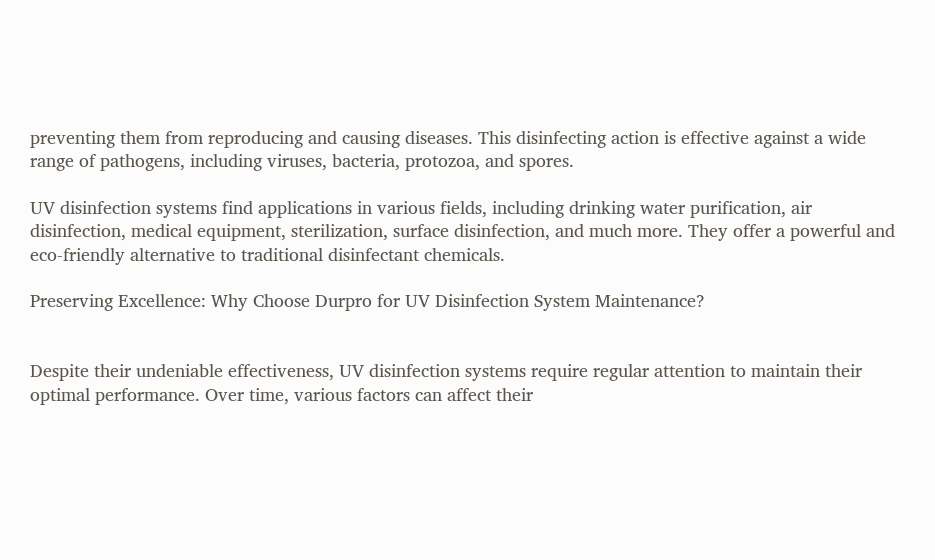preventing them from reproducing and causing diseases. This disinfecting action is effective against a wide range of pathogens, including viruses, bacteria, protozoa, and spores.

UV disinfection systems find applications in various fields, including drinking water purification, air disinfection, medical equipment, sterilization, surface disinfection, and much more. They offer a powerful and eco-friendly alternative to traditional disinfectant chemicals.

Preserving Excellence: Why Choose Durpro for UV Disinfection System Maintenance?


Despite their undeniable effectiveness, UV disinfection systems require regular attention to maintain their optimal performance. Over time, various factors can affect their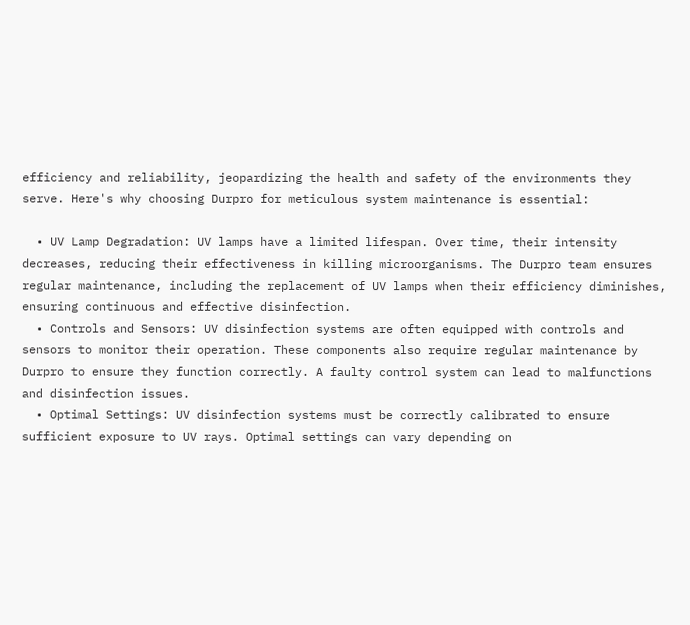efficiency and reliability, jeopardizing the health and safety of the environments they serve. Here's why choosing Durpro for meticulous system maintenance is essential:

  • UV Lamp Degradation: UV lamps have a limited lifespan. Over time, their intensity decreases, reducing their effectiveness in killing microorganisms. The Durpro team ensures regular maintenance, including the replacement of UV lamps when their efficiency diminishes, ensuring continuous and effective disinfection.
  • Controls and Sensors: UV disinfection systems are often equipped with controls and sensors to monitor their operation. These components also require regular maintenance by Durpro to ensure they function correctly. A faulty control system can lead to malfunctions and disinfection issues.
  • Optimal Settings: UV disinfection systems must be correctly calibrated to ensure sufficient exposure to UV rays. Optimal settings can vary depending on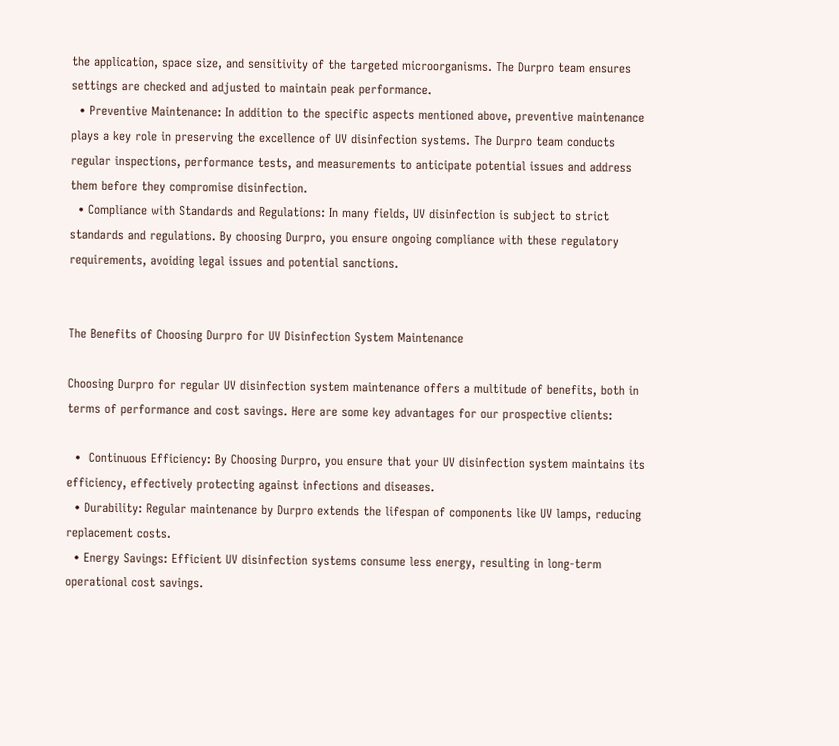the application, space size, and sensitivity of the targeted microorganisms. The Durpro team ensures settings are checked and adjusted to maintain peak performance.
  • Preventive Maintenance: In addition to the specific aspects mentioned above, preventive maintenance plays a key role in preserving the excellence of UV disinfection systems. The Durpro team conducts regular inspections, performance tests, and measurements to anticipate potential issues and address them before they compromise disinfection.
  • Compliance with Standards and Regulations: In many fields, UV disinfection is subject to strict standards and regulations. By choosing Durpro, you ensure ongoing compliance with these regulatory requirements, avoiding legal issues and potential sanctions.


The Benefits of Choosing Durpro for UV Disinfection System Maintenance

Choosing Durpro for regular UV disinfection system maintenance offers a multitude of benefits, both in terms of performance and cost savings. Here are some key advantages for our prospective clients:

  •  Continuous Efficiency: By Choosing Durpro, you ensure that your UV disinfection system maintains its efficiency, effectively protecting against infections and diseases.
  • Durability: Regular maintenance by Durpro extends the lifespan of components like UV lamps, reducing replacement costs.
  • Energy Savings: Efficient UV disinfection systems consume less energy, resulting in long-term operational cost savings.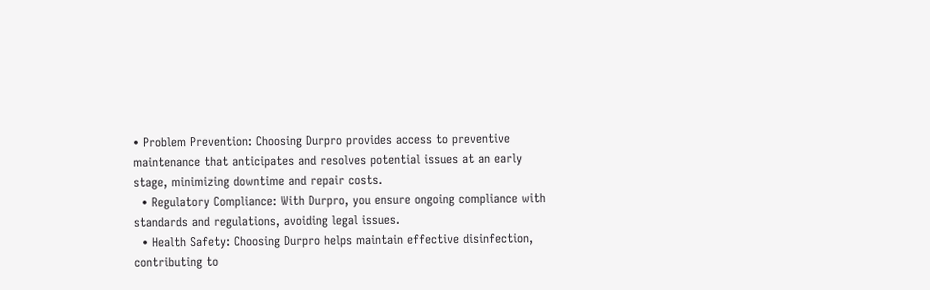• Problem Prevention: Choosing Durpro provides access to preventive maintenance that anticipates and resolves potential issues at an early stage, minimizing downtime and repair costs.
  • Regulatory Compliance: With Durpro, you ensure ongoing compliance with standards and regulations, avoiding legal issues.
  • Health Safety: Choosing Durpro helps maintain effective disinfection, contributing to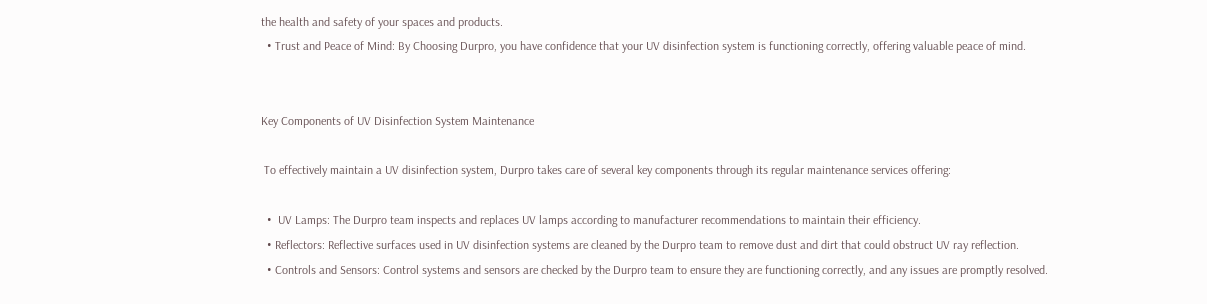the health and safety of your spaces and products.
  • Trust and Peace of Mind: By Choosing Durpro, you have confidence that your UV disinfection system is functioning correctly, offering valuable peace of mind.


Key Components of UV Disinfection System Maintenance

 To effectively maintain a UV disinfection system, Durpro takes care of several key components through its regular maintenance services offering:

  •  UV Lamps: The Durpro team inspects and replaces UV lamps according to manufacturer recommendations to maintain their efficiency.
  • Reflectors: Reflective surfaces used in UV disinfection systems are cleaned by the Durpro team to remove dust and dirt that could obstruct UV ray reflection.
  • Controls and Sensors: Control systems and sensors are checked by the Durpro team to ensure they are functioning correctly, and any issues are promptly resolved.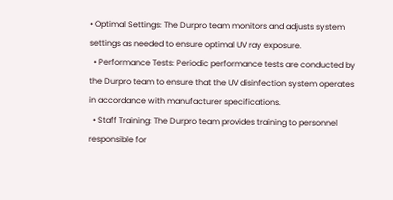• Optimal Settings: The Durpro team monitors and adjusts system settings as needed to ensure optimal UV ray exposure.
  • Performance Tests: Periodic performance tests are conducted by the Durpro team to ensure that the UV disinfection system operates in accordance with manufacturer specifications.
  • Staff Training: The Durpro team provides training to personnel responsible for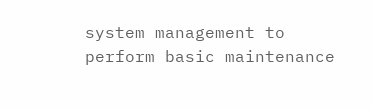system management to perform basic maintenance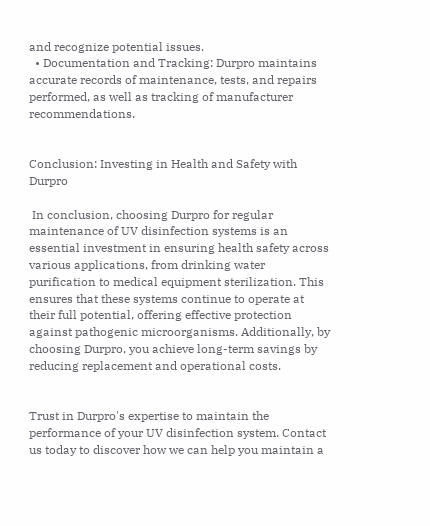and recognize potential issues.
  • Documentation and Tracking: Durpro maintains accurate records of maintenance, tests, and repairs performed, as well as tracking of manufacturer recommendations.


Conclusion: Investing in Health and Safety with Durpro

 In conclusion, choosing Durpro for regular maintenance of UV disinfection systems is an essential investment in ensuring health safety across various applications, from drinking water purification to medical equipment sterilization. This ensures that these systems continue to operate at their full potential, offering effective protection against pathogenic microorganisms. Additionally, by choosing Durpro, you achieve long-term savings by reducing replacement and operational costs.


Trust in Durpro's expertise to maintain the performance of your UV disinfection system. Contact us today to discover how we can help you maintain a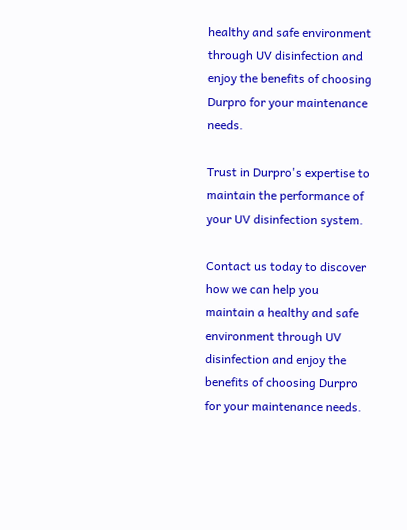healthy and safe environment through UV disinfection and enjoy the benefits of choosing Durpro for your maintenance needs.

Trust in Durpro's expertise to maintain the performance of your UV disinfection system.

Contact us today to discover how we can help you maintain a healthy and safe environment through UV disinfection and enjoy the benefits of choosing Durpro for your maintenance needs.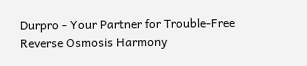Durpro - Your Partner for Trouble-Free Reverse Osmosis Harmony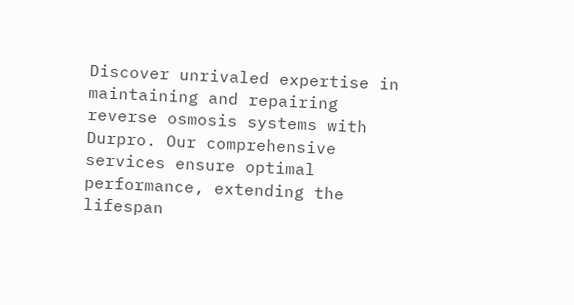Discover unrivaled expertise in maintaining and repairing reverse osmosis systems with Durpro. Our comprehensive services ensure optimal performance, extending the lifespan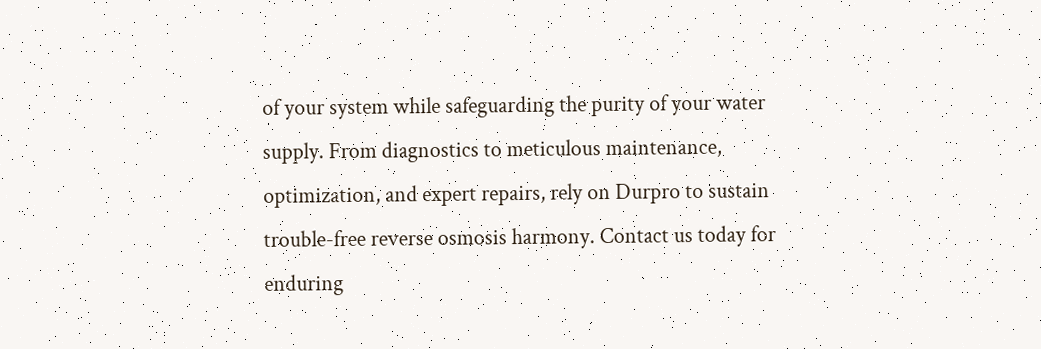of your system while safeguarding the purity of your water supply. From diagnostics to meticulous maintenance, optimization, and expert repairs, rely on Durpro to sustain trouble-free reverse osmosis harmony. Contact us today for enduring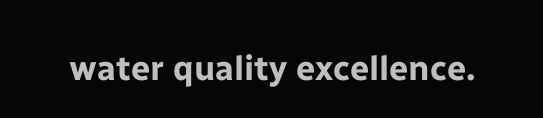water quality excellence.